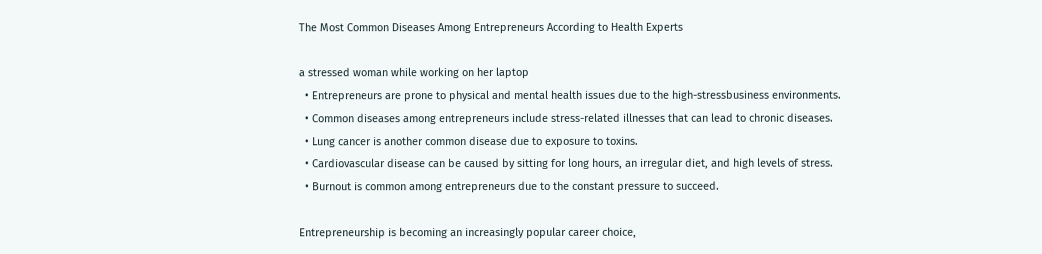The Most Common Diseases Among Entrepreneurs According to Health Experts

a stressed woman while working on her laptop
  • Entrepreneurs are prone to physical and mental health issues due to the high-stressbusiness environments.
  • Common diseases among entrepreneurs include stress-related illnesses that can lead to chronic diseases.
  • Lung cancer is another common disease due to exposure to toxins.
  • Cardiovascular disease can be caused by sitting for long hours, an irregular diet, and high levels of stress.
  • Burnout is common among entrepreneurs due to the constant pressure to succeed.

Entrepreneurship is becoming an increasingly popular career choice,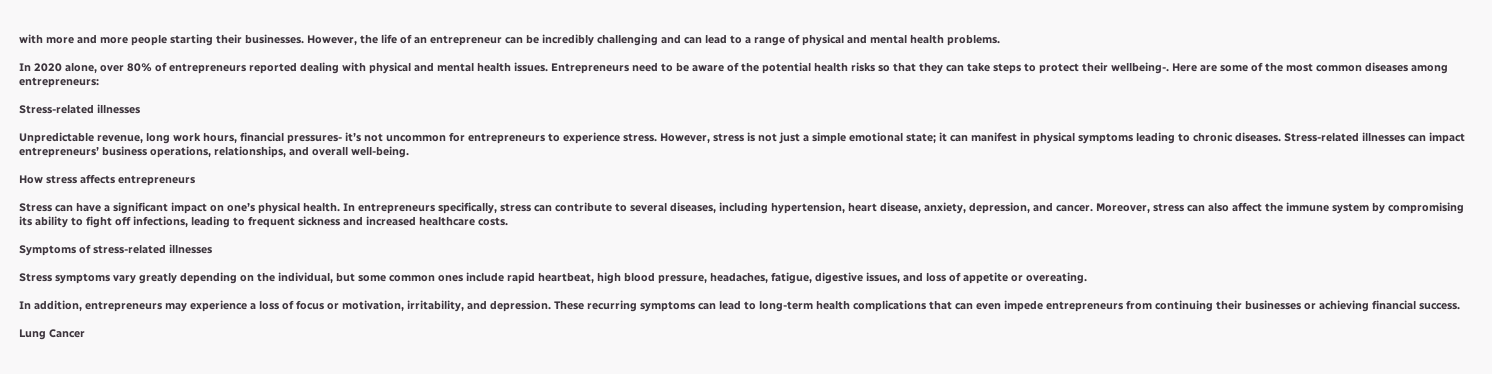with more and more people starting their businesses. However, the life of an entrepreneur can be incredibly challenging and can lead to a range of physical and mental health problems.

In 2020 alone, over 80% of entrepreneurs reported dealing with physical and mental health issues. Entrepreneurs need to be aware of the potential health risks so that they can take steps to protect their wellbeing-. Here are some of the most common diseases among entrepreneurs:

Stress-related illnesses

Unpredictable revenue, long work hours, financial pressures- it’s not uncommon for entrepreneurs to experience stress. However, stress is not just a simple emotional state; it can manifest in physical symptoms leading to chronic diseases. Stress-related illnesses can impact entrepreneurs’ business operations, relationships, and overall well-being.

How stress affects entrepreneurs

Stress can have a significant impact on one’s physical health. In entrepreneurs specifically, stress can contribute to several diseases, including hypertension, heart disease, anxiety, depression, and cancer. Moreover, stress can also affect the immune system by compromising its ability to fight off infections, leading to frequent sickness and increased healthcare costs.

Symptoms of stress-related illnesses

Stress symptoms vary greatly depending on the individual, but some common ones include rapid heartbeat, high blood pressure, headaches, fatigue, digestive issues, and loss of appetite or overeating.

In addition, entrepreneurs may experience a loss of focus or motivation, irritability, and depression. These recurring symptoms can lead to long-term health complications that can even impede entrepreneurs from continuing their businesses or achieving financial success.

Lung Cancer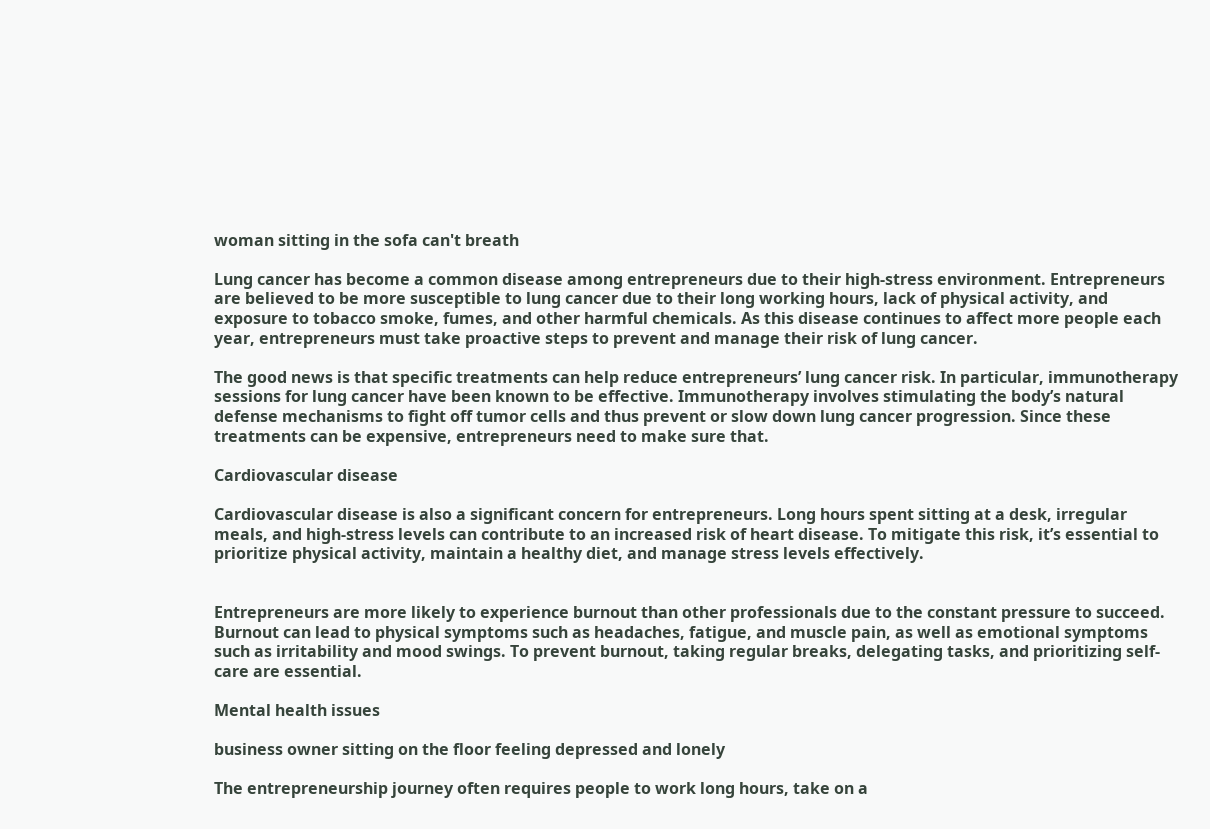woman sitting in the sofa can't breath

Lung cancer has become a common disease among entrepreneurs due to their high-stress environment. Entrepreneurs are believed to be more susceptible to lung cancer due to their long working hours, lack of physical activity, and exposure to tobacco smoke, fumes, and other harmful chemicals. As this disease continues to affect more people each year, entrepreneurs must take proactive steps to prevent and manage their risk of lung cancer.

The good news is that specific treatments can help reduce entrepreneurs’ lung cancer risk. In particular, immunotherapy sessions for lung cancer have been known to be effective. Immunotherapy involves stimulating the body’s natural defense mechanisms to fight off tumor cells and thus prevent or slow down lung cancer progression. Since these treatments can be expensive, entrepreneurs need to make sure that.

Cardiovascular disease

Cardiovascular disease is also a significant concern for entrepreneurs. Long hours spent sitting at a desk, irregular meals, and high-stress levels can contribute to an increased risk of heart disease. To mitigate this risk, it’s essential to prioritize physical activity, maintain a healthy diet, and manage stress levels effectively.


Entrepreneurs are more likely to experience burnout than other professionals due to the constant pressure to succeed. Burnout can lead to physical symptoms such as headaches, fatigue, and muscle pain, as well as emotional symptoms such as irritability and mood swings. To prevent burnout, taking regular breaks, delegating tasks, and prioritizing self-care are essential.

Mental health issues

business owner sitting on the floor feeling depressed and lonely

The entrepreneurship journey often requires people to work long hours, take on a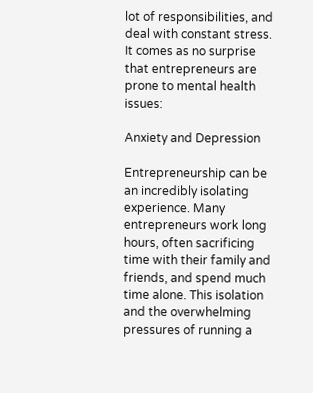lot of responsibilities, and deal with constant stress. It comes as no surprise that entrepreneurs are prone to mental health issues:

Anxiety and Depression

Entrepreneurship can be an incredibly isolating experience. Many entrepreneurs work long hours, often sacrificing time with their family and friends, and spend much time alone. This isolation and the overwhelming pressures of running a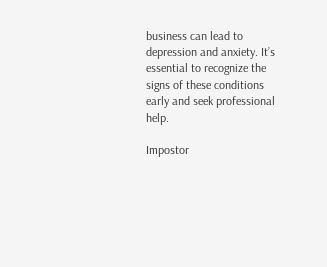business can lead to depression and anxiety. It’s essential to recognize the signs of these conditions early and seek professional help.

Impostor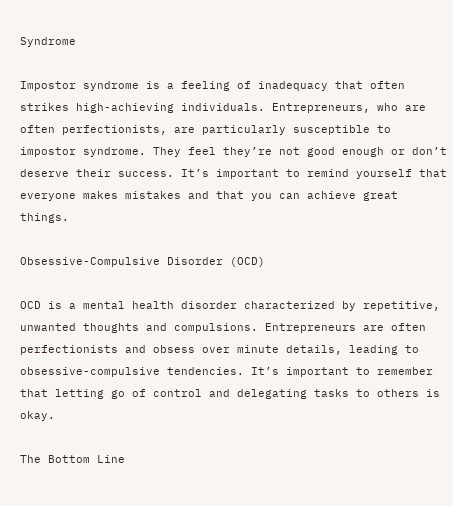Syndrome

Impostor syndrome is a feeling of inadequacy that often strikes high-achieving individuals. Entrepreneurs, who are often perfectionists, are particularly susceptible to impostor syndrome. They feel they’re not good enough or don’t deserve their success. It’s important to remind yourself that everyone makes mistakes and that you can achieve great things.

Obsessive-Compulsive Disorder (OCD)

OCD is a mental health disorder characterized by repetitive, unwanted thoughts and compulsions. Entrepreneurs are often perfectionists and obsess over minute details, leading to obsessive-compulsive tendencies. It’s important to remember that letting go of control and delegating tasks to others is okay.

The Bottom Line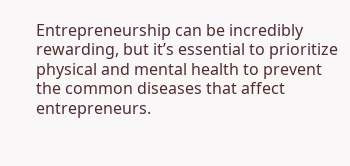Entrepreneurship can be incredibly rewarding, but it’s essential to prioritize physical and mental health to prevent the common diseases that affect entrepreneurs.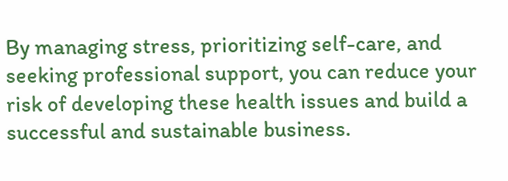By managing stress, prioritizing self-care, and seeking professional support, you can reduce your risk of developing these health issues and build a successful and sustainable business.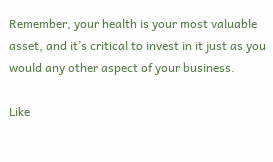Remember, your health is your most valuable asset, and it’s critical to invest in it just as you would any other aspect of your business.

Like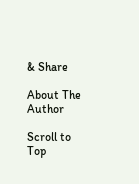& Share

About The Author

Scroll to Top